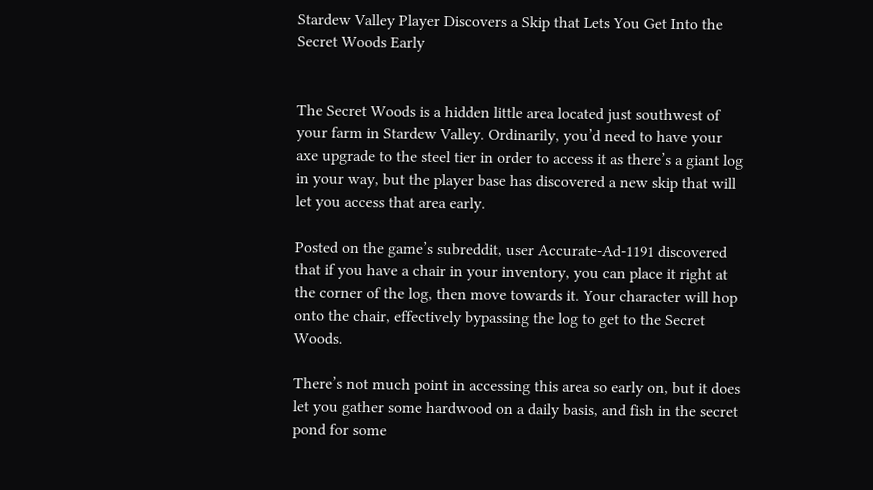Stardew Valley Player Discovers a Skip that Lets You Get Into the Secret Woods Early


The Secret Woods is a hidden little area located just southwest of your farm in Stardew Valley. Ordinarily, you’d need to have your axe upgrade to the steel tier in order to access it as there’s a giant log in your way, but the player base has discovered a new skip that will let you access that area early.

Posted on the game’s subreddit, user Accurate-Ad-1191 discovered that if you have a chair in your inventory, you can place it right at the corner of the log, then move towards it. Your character will hop onto the chair, effectively bypassing the log to get to the Secret Woods.

There’s not much point in accessing this area so early on, but it does let you gather some hardwood on a daily basis, and fish in the secret pond for some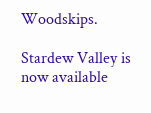Woodskips.

Stardew Valley is now available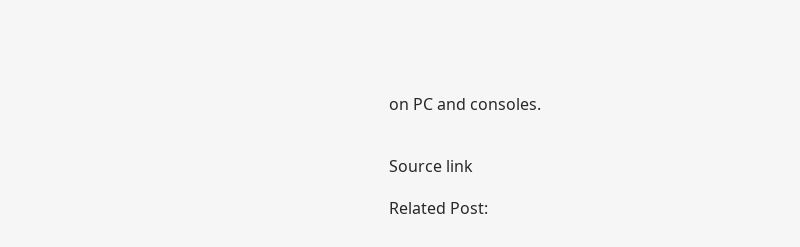on PC and consoles.


Source link

Related Post: